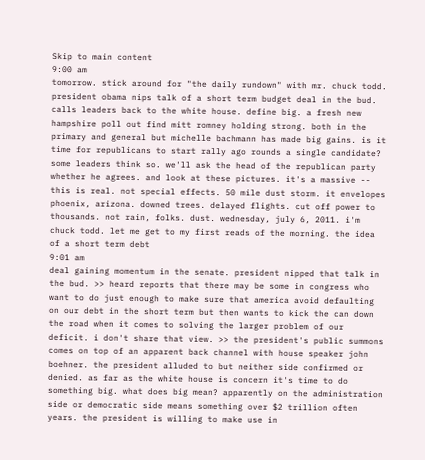Skip to main content
9:00 am
tomorrow. stick around for "the daily rundown" with mr. chuck todd. president obama nips talk of a short term budget deal in the bud. calls leaders back to the white house. define big. a fresh new hampshire poll out find mitt romney holding strong. both in the primary and general but michelle bachmann has made big gains. is it time for republicans to start rally ago rounds a single candidate? some leaders think so. we'll ask the head of the republican party whether he agrees. and look at these pictures. it's a massive -- this is real. not special effects. 50 mile dust storm. it envelopes phoenix, arizona. downed trees. delayed flights. cut off power to thousands. not rain, folks. dust. wednesday, july 6, 2011. i'm chuck todd. let me get to my first reads of the morning. the idea of a short term debt
9:01 am
deal gaining momentum in the senate. president nipped that talk in the bud. >> heard reports that there may be some in congress who want to do just enough to make sure that america avoid defaulting on our debt in the short term but then wants to kick the can down the road when it comes to solving the larger problem of our deficit. i don't share that view. >> the president's public summons comes on top of an apparent back channel with house speaker john boehner. the president alluded to but neither side confirmed or denied. as far as the white house is concern it's time to do something big. what does big mean? apparently on the administration side or democratic side means something over $2 trillion often years. the president is willing to make use in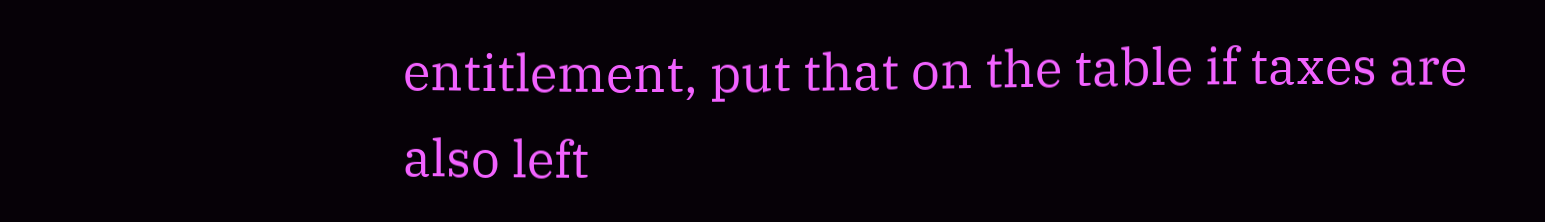entitlement, put that on the table if taxes are also left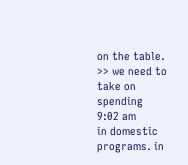on the table. >> we need to take on spending
9:02 am
in domestic programs. in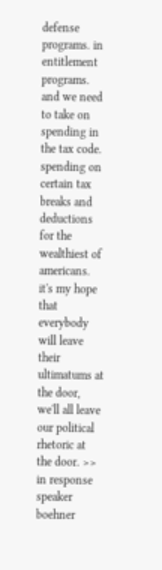defense programs. in entitlement programs. and we need to take on spending in the tax code. spending on certain tax breaks and deductions for the wealthiest of americans. it's my hope that everybody will leave their ultimatums at the door, we'll all leave our political rhetoric at the door. >> in response speaker boehner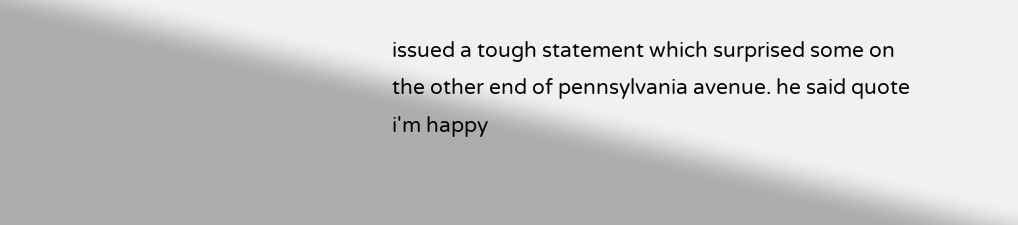issued a tough statement which surprised some on the other end of pennsylvania avenue. he said quote i'm happy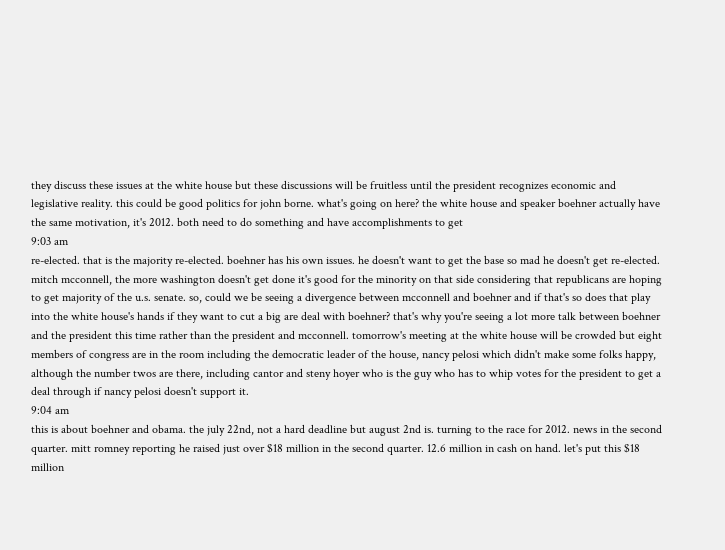they discuss these issues at the white house but these discussions will be fruitless until the president recognizes economic and legislative reality. this could be good politics for john borne. what's going on here? the white house and speaker boehner actually have the same motivation, it's 2012. both need to do something and have accomplishments to get
9:03 am
re-elected. that is the majority re-elected. boehner has his own issues. he doesn't want to get the base so mad he doesn't get re-elected. mitch mcconnell, the more washington doesn't get done it's good for the minority on that side considering that republicans are hoping to get majority of the u.s. senate. so, could we be seeing a divergence between mcconnell and boehner and if that's so does that play into the white house's hands if they want to cut a big are deal with boehner? that's why you're seeing a lot more talk between boehner and the president this time rather than the president and mcconnell. tomorrow's meeting at the white house will be crowded but eight members of congress are in the room including the democratic leader of the house, nancy pelosi which didn't make some folks happy, although the number twos are there, including cantor and steny hoyer who is the guy who has to whip votes for the president to get a deal through if nancy pelosi doesn't support it.
9:04 am
this is about boehner and obama. the july 22nd, not a hard deadline but august 2nd is. turning to the race for 2012. news in the second quarter. mitt romney reporting he raised just over $18 million in the second quarter. 12.6 million in cash on hand. let's put this $18 million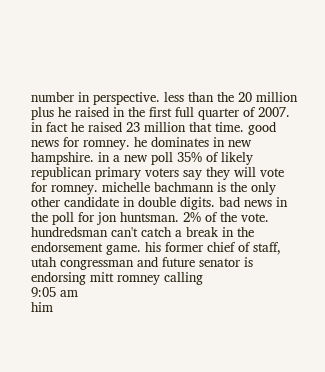number in perspective. less than the 20 million plus he raised in the first full quarter of 2007. in fact he raised 23 million that time. good news for romney. he dominates in new hampshire. in a new poll 35% of likely republican primary voters say they will vote for romney. michelle bachmann is the only other candidate in double digits. bad news in the poll for jon huntsman. 2% of the vote. hundredsman can't catch a break in the endorsement game. his former chief of staff, utah congressman and future senator is endorsing mitt romney calling
9:05 am
him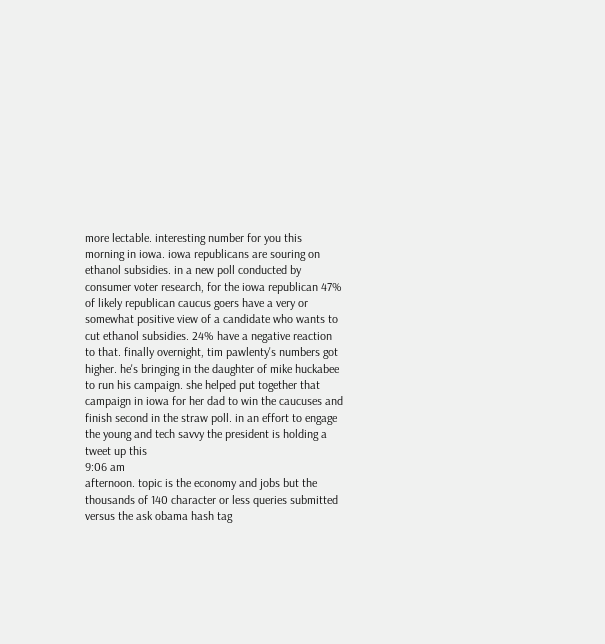more lectable. interesting number for you this morning in iowa. iowa republicans are souring on ethanol subsidies. in a new poll conducted by consumer voter research, for the iowa republican 47% of likely republican caucus goers have a very or somewhat positive view of a candidate who wants to cut ethanol subsidies. 24% have a negative reaction to that. finally overnight, tim pawlenty's numbers got higher. he's bringing in the daughter of mike huckabee to run his campaign. she helped put together that campaign in iowa for her dad to win the caucuses and finish second in the straw poll. in an effort to engage the young and tech savvy the president is holding a tweet up this
9:06 am
afternoon. topic is the economy and jobs but the thousands of 140 character or less queries submitted versus the ask obama hash tag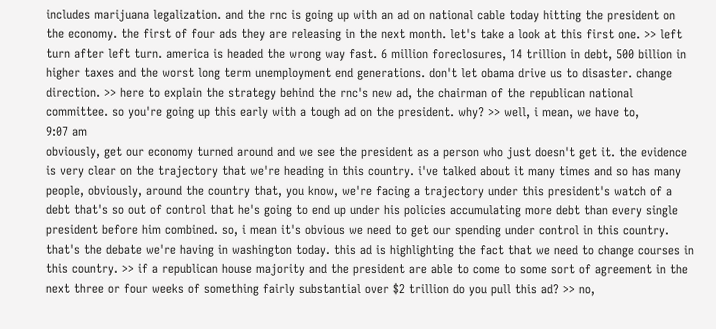includes marijuana legalization. and the rnc is going up with an ad on national cable today hitting the president on the economy. the first of four ads they are releasing in the next month. let's take a look at this first one. >> left turn after left turn. america is headed the wrong way fast. 6 million foreclosures, 14 trillion in debt, 500 billion in higher taxes and the worst long term unemployment end generations. don't let obama drive us to disaster. change direction. >> here to explain the strategy behind the rnc's new ad, the chairman of the republican national committee. so you're going up this early with a tough ad on the president. why? >> well, i mean, we have to,
9:07 am
obviously, get our economy turned around and we see the president as a person who just doesn't get it. the evidence is very clear on the trajectory that we're heading in this country. i've talked about it many times and so has many people, obviously, around the country that, you know, we're facing a trajectory under this president's watch of a debt that's so out of control that he's going to end up under his policies accumulating more debt than every single president before him combined. so, i mean it's obvious we need to get our spending under control in this country. that's the debate we're having in washington today. this ad is highlighting the fact that we need to change courses in this country. >> if a republican house majority and the president are able to come to some sort of agreement in the next three or four weeks of something fairly substantial over $2 trillion do you pull this ad? >> no,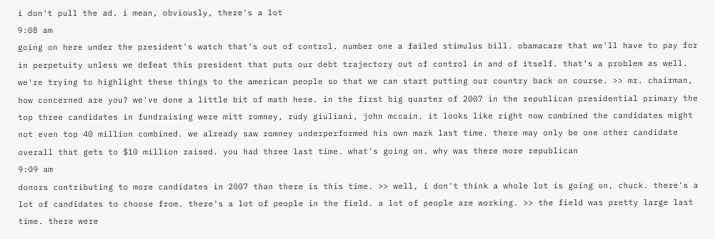i don't pull the ad. i mean, obviously, there's a lot
9:08 am
going on here under the president's watch that's out of control. number one a failed stimulus bill. obamacare that we'll have to pay for in perpetuity unless we defeat this president that puts our debt trajectory out of control in and of itself. that's a problem as well. we're trying to highlight these things to the american people so that we can start putting our country back on course. >> mr. chairman, how concerned are you? we've done a little bit of math here. in the first big quarter of 2007 in the republican presidential primary the top three candidates in fundraising were mitt romney, rudy giuliani, john mccain. it looks like right now combined the candidates might not even top 40 million combined. we already saw romney underperformed his own mark last time. there may only be one other candidate overall that gets to $10 million raised. you had three last time. what's going on. why was there more republican
9:09 am
donors contributing to more candidates in 2007 than there is this time. >> well, i don't think a whole lot is going on, chuck. there's a lot of candidates to choose from. there's a lot of people in the field. a lot of people are working. >> the field was pretty large last time. there were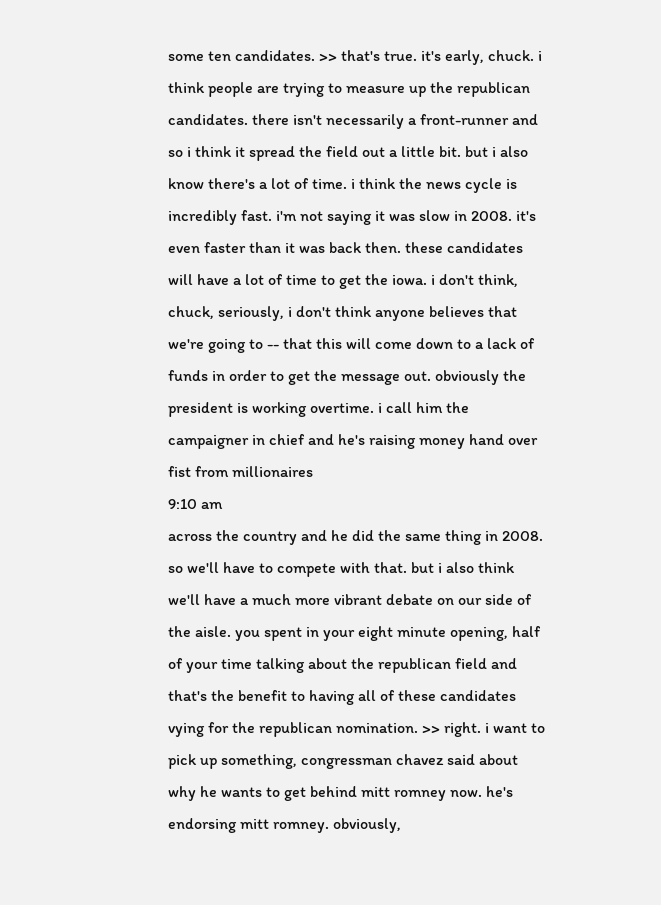some ten candidates. >> that's true. it's early, chuck. i think people are trying to measure up the republican candidates. there isn't necessarily a front-runner and so i think it spread the field out a little bit. but i also know there's a lot of time. i think the news cycle is incredibly fast. i'm not saying it was slow in 2008. it's even faster than it was back then. these candidates will have a lot of time to get the iowa. i don't think, chuck, seriously, i don't think anyone believes that we're going to -- that this will come down to a lack of funds in order to get the message out. obviously the president is working overtime. i call him the campaigner in chief and he's raising money hand over fist from millionaires
9:10 am
across the country and he did the same thing in 2008. so we'll have to compete with that. but i also think we'll have a much more vibrant debate on our side of the aisle. you spent in your eight minute opening, half of your time talking about the republican field and that's the benefit to having all of these candidates vying for the republican nomination. >> right. i want to pick up something, congressman chavez said about why he wants to get behind mitt romney now. he's endorsing mitt romney. obviously,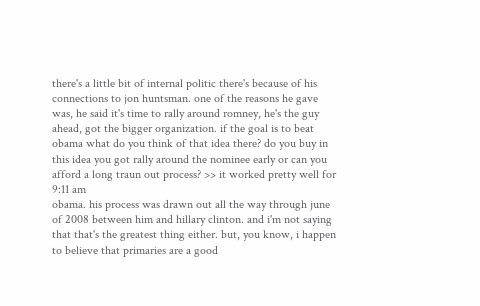there's a little bit of internal politic there's because of his connections to jon huntsman. one of the reasons he gave was, he said it's time to rally around romney, he's the guy ahead, got the bigger organization. if the goal is to beat obama what do you think of that idea there? do you buy in this idea you got rally around the nominee early or can you afford a long traun out process? >> it worked pretty well for
9:11 am
obama. his process was drawn out all the way through june of 2008 between him and hillary clinton. and i'm not saying that that's the greatest thing either. but, you know, i happen to believe that primaries are a good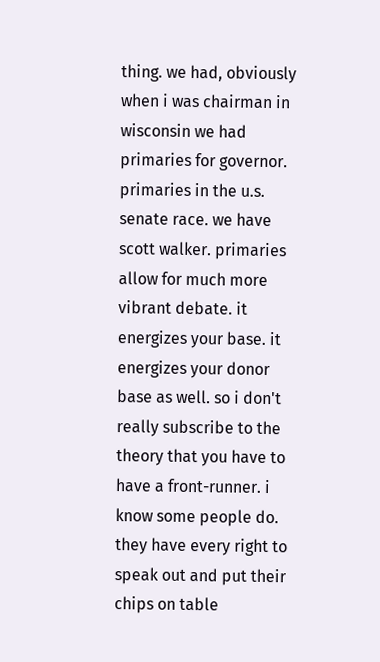thing. we had, obviously when i was chairman in wisconsin we had primaries for governor. primaries in the u.s. senate race. we have scott walker. primaries allow for much more vibrant debate. it energizes your base. it energizes your donor base as well. so i don't really subscribe to the theory that you have to have a front-runner. i know some people do. they have every right to speak out and put their chips on table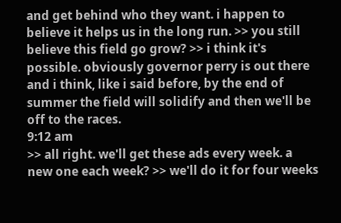and get behind who they want. i happen to believe it helps us in the long run. >> you still believe this field go grow? >> i think it's possible. obviously governor perry is out there and i think, like i said before, by the end of summer the field will solidify and then we'll be off to the races.
9:12 am
>> all right. we'll get these ads every week. a new one each week? >> we'll do it for four weeks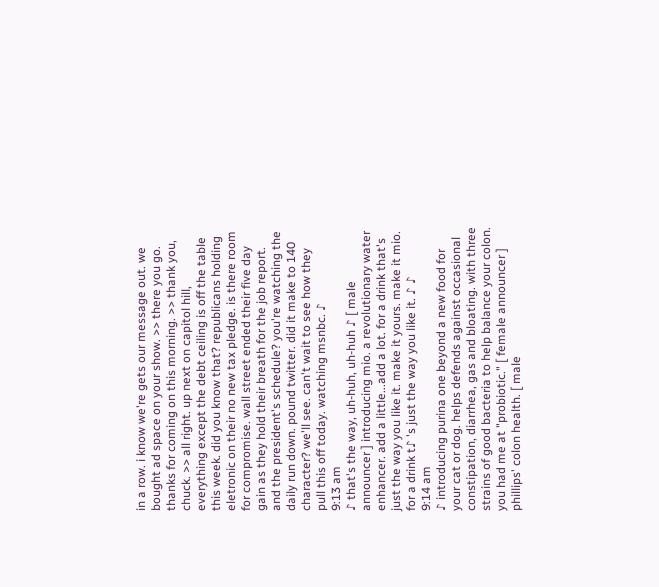in a row. i know we're gets our message out. we bought ad space on your show. >> there you go. thanks for coming on this morning. >> thank you, chuck. >> all right. up next on capitol hill, everything except the debt ceiling is off the table this week. did you know that? republicans holding eletronic on their no new tax pledge. is there room for compromise. wall street ended their five day gain as they hold their breath for the job report. and the president's schedule? you're watching the daily run down. pound twitter. did it make to 140 character? we'll see. can't wait to see how they pull this off today. watching msnbc. ♪
9:13 am
♪ that's the way, uh-huh, uh-huh ♪ [ male announcer ] introducing mio. a revolutionary water enhancer. add a little...add a lot. for a drink that's just the way you like it. make it yours. make it mio. for a drink t♪ 's just the way you like it. ♪ ♪
9:14 am
♪ introducing purina one beyond a new food for your cat or dog. helps defends against occasional constipation, diarrhea, gas and bloating. with three strains of good bacteria to help balance your colon. you had me at "probiotic." [ female announcer ] phillips' colon health. [ male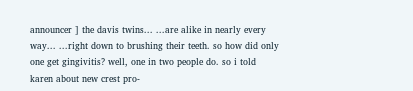announcer ] the davis twins... ...are alike in nearly every way... ...right down to brushing their teeth. so how did only one get gingivitis? well, one in two people do. so i told karen about new crest pro-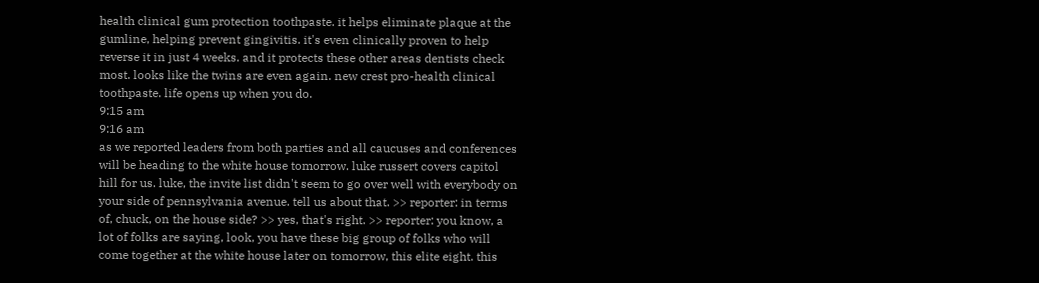health clinical gum protection toothpaste. it helps eliminate plaque at the gumline, helping prevent gingivitis. it's even clinically proven to help reverse it in just 4 weeks. and it protects these other areas dentists check most. looks like the twins are even again. new crest pro-health clinical toothpaste. life opens up when you do.
9:15 am
9:16 am
as we reported leaders from both parties and all caucuses and conferences will be heading to the white house tomorrow. luke russert covers capitol hill for us. luke, the invite list didn't seem to go over well with everybody on your side of pennsylvania avenue. tell us about that. >> reporter: in terms of, chuck, on the house side? >> yes, that's right. >> reporter: you know, a lot of folks are saying, look, you have these big group of folks who will come together at the white house later on tomorrow, this elite eight. this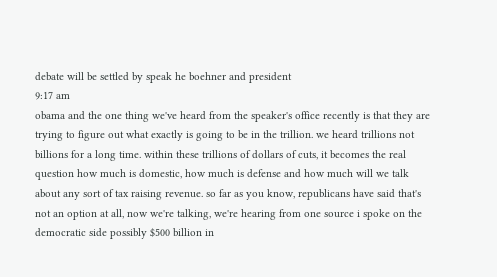debate will be settled by speak he boehner and president
9:17 am
obama and the one thing we've heard from the speaker's office recently is that they are trying to figure out what exactly is going to be in the trillion. we heard trillions not billions for a long time. within these trillions of dollars of cuts, it becomes the real question how much is domestic, how much is defense and how much will we talk about any sort of tax raising revenue. so far as you know, republicans have said that's not an option at all, now we're talking, we're hearing from one source i spoke on the democratic side possibly $500 billion in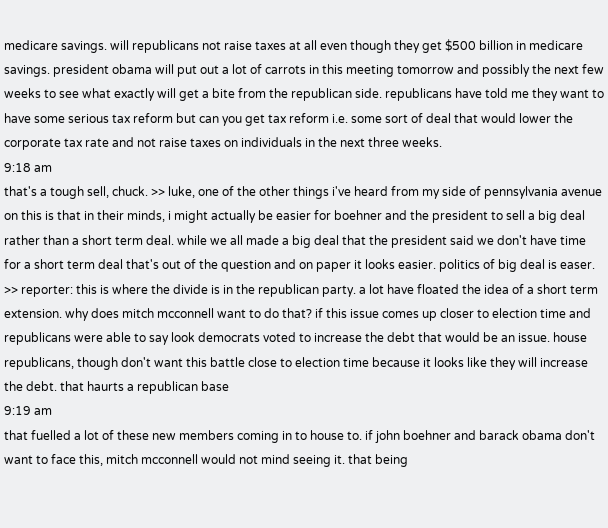medicare savings. will republicans not raise taxes at all even though they get $500 billion in medicare savings. president obama will put out a lot of carrots in this meeting tomorrow and possibly the next few weeks to see what exactly will get a bite from the republican side. republicans have told me they want to have some serious tax reform but can you get tax reform i.e. some sort of deal that would lower the corporate tax rate and not raise taxes on individuals in the next three weeks.
9:18 am
that's a tough sell, chuck. >> luke, one of the other things i've heard from my side of pennsylvania avenue on this is that in their minds, i might actually be easier for boehner and the president to sell a big deal rather than a short term deal. while we all made a big deal that the president said we don't have time for a short term deal that's out of the question and on paper it looks easier. politics of big deal is easer. >> reporter: this is where the divide is in the republican party. a lot have floated the idea of a short term extension. why does mitch mcconnell want to do that? if this issue comes up closer to election time and republicans were able to say look democrats voted to increase the debt that would be an issue. house republicans, though don't want this battle close to election time because it looks like they will increase the debt. that haurts a republican base
9:19 am
that fuelled a lot of these new members coming in to house to. if john boehner and barack obama don't want to face this, mitch mcconnell would not mind seeing it. that being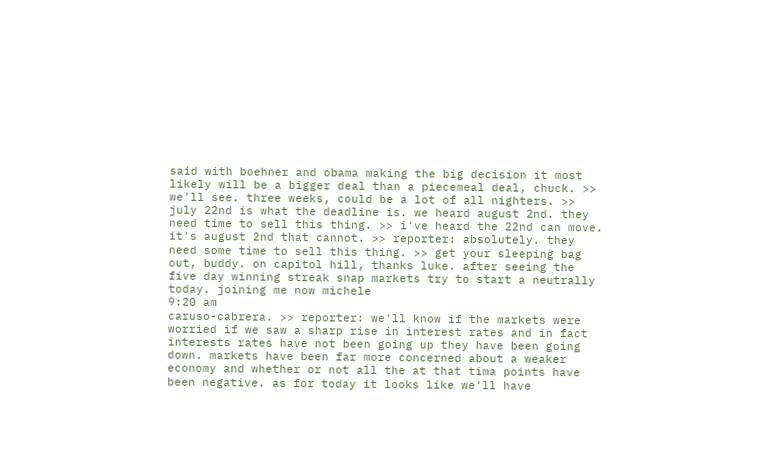said with boehner and obama making the big decision it most likely will be a bigger deal than a piecemeal deal, chuck. >> we'll see. three weeks, could be a lot of all nighters. >> july 22nd is what the deadline is. we heard august 2nd. they need time to sell this thing. >> i've heard the 22nd can move. it's august 2nd that cannot. >> reporter: absolutely. they need some time to sell this thing. >> get your sleeping bag out, buddy. on capitol hill, thanks luke. after seeing the five day winning streak snap markets try to start a neutrally today. joining me now michele
9:20 am
caruso-cabrera. >> reporter: we'll know if the markets were worried if we saw a sharp rise in interest rates and in fact interests rates have not been going up they have been going down. markets have been far more concerned about a weaker economy and whether or not all the at that tima points have been negative. as for today it looks like we'll have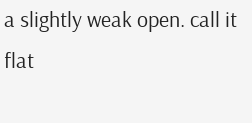a slightly weak open. call it flat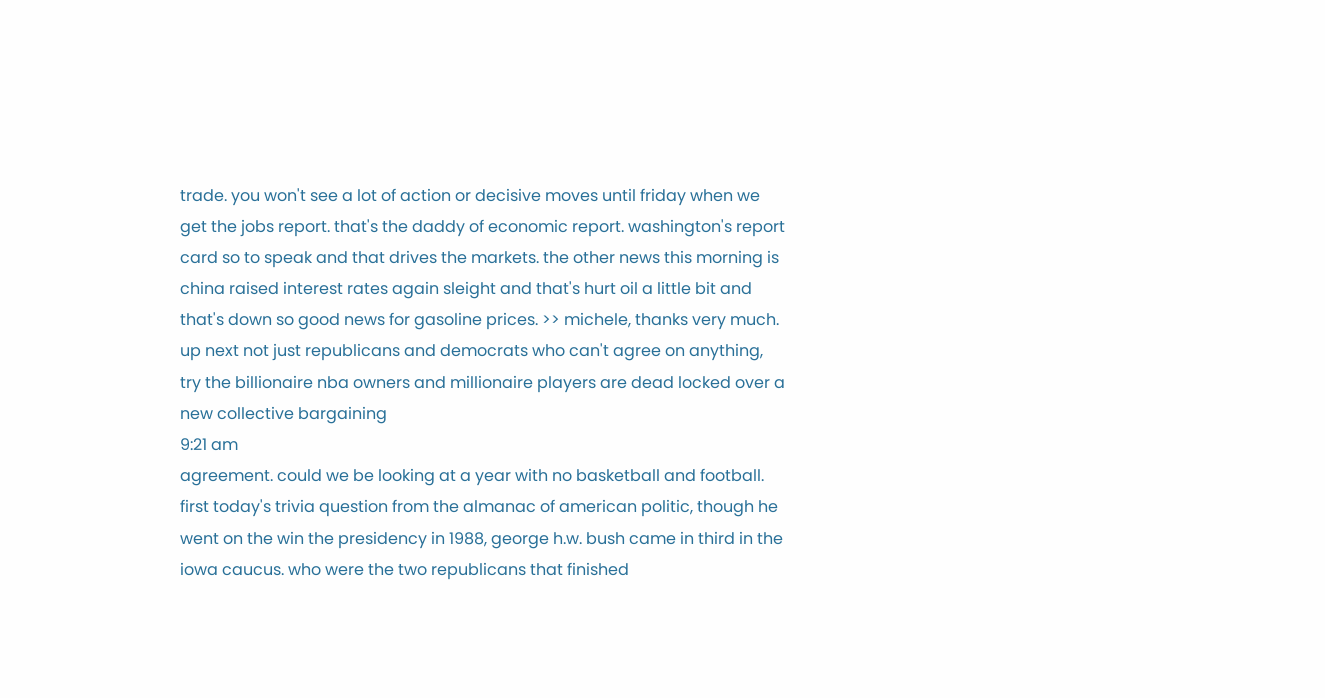trade. you won't see a lot of action or decisive moves until friday when we get the jobs report. that's the daddy of economic report. washington's report card so to speak and that drives the markets. the other news this morning is china raised interest rates again sleight and that's hurt oil a little bit and that's down so good news for gasoline prices. >> michele, thanks very much. up next not just republicans and democrats who can't agree on anything, try the billionaire nba owners and millionaire players are dead locked over a new collective bargaining
9:21 am
agreement. could we be looking at a year with no basketball and football. first today's trivia question from the almanac of american politic, though he went on the win the presidency in 1988, george h.w. bush came in third in the iowa caucus. who were the two republicans that finished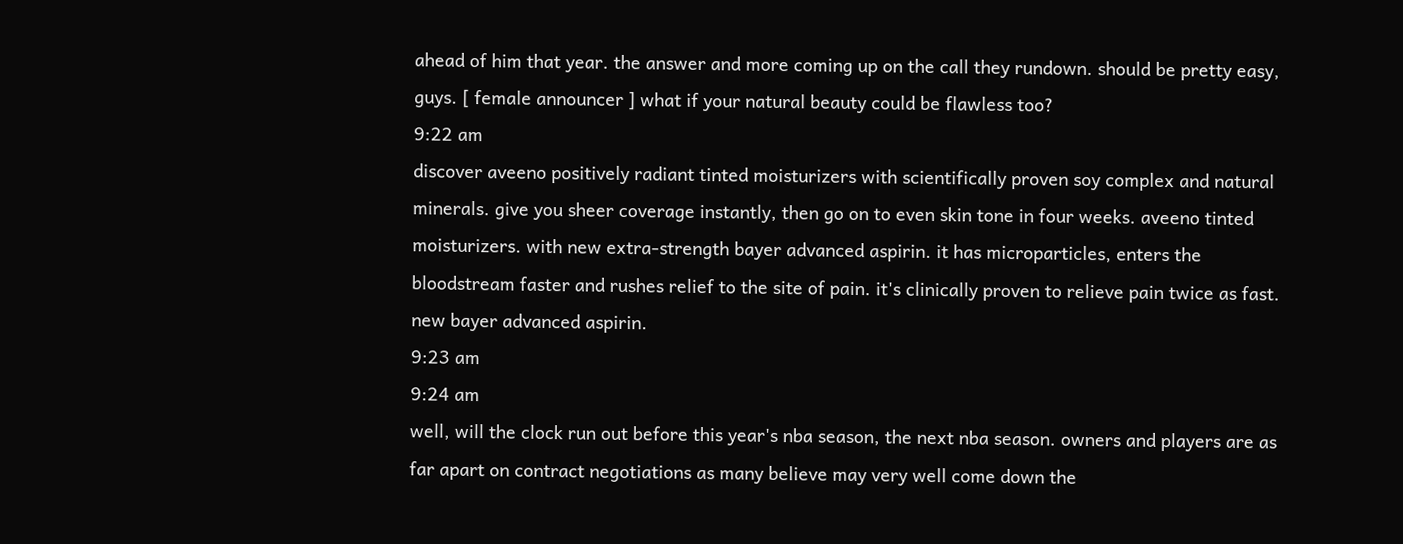ahead of him that year. the answer and more coming up on the call they rundown. should be pretty easy, guys. [ female announcer ] what if your natural beauty could be flawless too?
9:22 am
discover aveeno positively radiant tinted moisturizers with scientifically proven soy complex and natural minerals. give you sheer coverage instantly, then go on to even skin tone in four weeks. aveeno tinted moisturizers. with new extra-strength bayer advanced aspirin. it has microparticles, enters the bloodstream faster and rushes relief to the site of pain. it's clinically proven to relieve pain twice as fast. new bayer advanced aspirin.
9:23 am
9:24 am
well, will the clock run out before this year's nba season, the next nba season. owners and players are as far apart on contract negotiations as many believe may very well come down the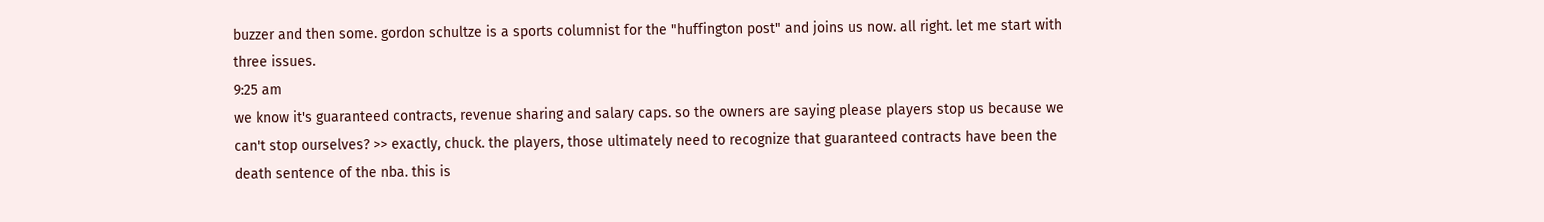buzzer and then some. gordon schultze is a sports columnist for the "huffington post" and joins us now. all right. let me start with three issues.
9:25 am
we know it's guaranteed contracts, revenue sharing and salary caps. so the owners are saying please players stop us because we can't stop ourselves? >> exactly, chuck. the players, those ultimately need to recognize that guaranteed contracts have been the death sentence of the nba. this is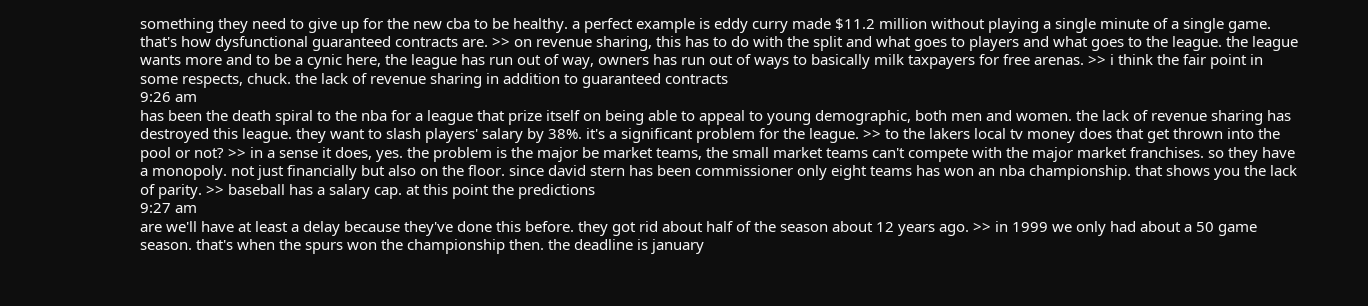something they need to give up for the new cba to be healthy. a perfect example is eddy curry made $11.2 million without playing a single minute of a single game. that's how dysfunctional guaranteed contracts are. >> on revenue sharing, this has to do with the split and what goes to players and what goes to the league. the league wants more and to be a cynic here, the league has run out of way, owners has run out of ways to basically milk taxpayers for free arenas. >> i think the fair point in some respects, chuck. the lack of revenue sharing in addition to guaranteed contracts
9:26 am
has been the death spiral to the nba for a league that prize itself on being able to appeal to young demographic, both men and women. the lack of revenue sharing has destroyed this league. they want to slash players' salary by 38%. it's a significant problem for the league. >> to the lakers local tv money does that get thrown into the pool or not? >> in a sense it does, yes. the problem is the major be market teams, the small market teams can't compete with the major market franchises. so they have a monopoly. not just financially but also on the floor. since david stern has been commissioner only eight teams has won an nba championship. that shows you the lack of parity. >> baseball has a salary cap. at this point the predictions
9:27 am
are we'll have at least a delay because they've done this before. they got rid about half of the season about 12 years ago. >> in 1999 we only had about a 50 game season. that's when the spurs won the championship then. the deadline is january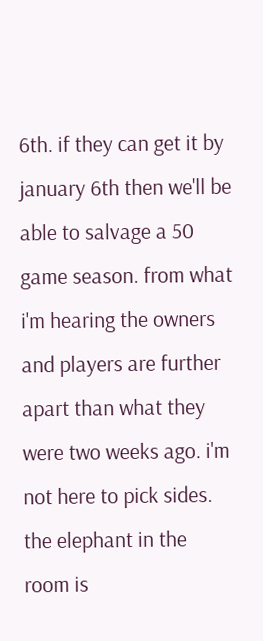6th. if they can get it by january 6th then we'll be able to salvage a 50 game season. from what i'm hearing the owners and players are further apart than what they were two weeks ago. i'm not here to pick sides. the elephant in the room is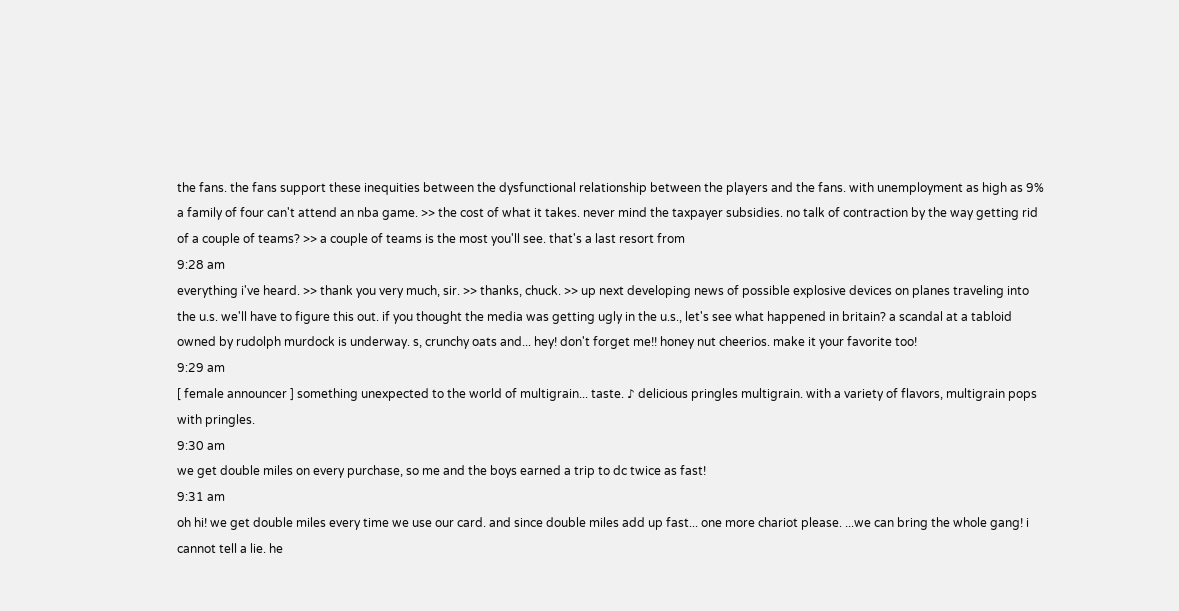the fans. the fans support these inequities between the dysfunctional relationship between the players and the fans. with unemployment as high as 9% a family of four can't attend an nba game. >> the cost of what it takes. never mind the taxpayer subsidies. no talk of contraction by the way getting rid of a couple of teams? >> a couple of teams is the most you'll see. that's a last resort from
9:28 am
everything i've heard. >> thank you very much, sir. >> thanks, chuck. >> up next developing news of possible explosive devices on planes traveling into the u.s. we'll have to figure this out. if you thought the media was getting ugly in the u.s., let's see what happened in britain? a scandal at a tabloid owned by rudolph murdock is underway. s, crunchy oats and... hey! don't forget me!! honey nut cheerios. make it your favorite too!
9:29 am
[ female announcer ] something unexpected to the world of multigrain... taste. ♪ delicious pringles multigrain. with a variety of flavors, multigrain pops with pringles.
9:30 am
we get double miles on every purchase, so me and the boys earned a trip to dc twice as fast!
9:31 am
oh hi! we get double miles every time we use our card. and since double miles add up fast... one more chariot please. ...we can bring the whole gang! i cannot tell a lie. he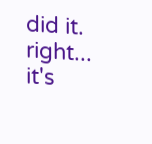did it. right... it's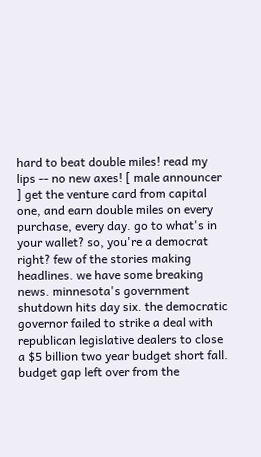hard to beat double miles! read my lips -- no new axes! [ male announcer ] get the venture card from capital one, and earn double miles on every purchase, every day. go to what's in your wallet? so, you're a democrat right? few of the stories making headlines. we have some breaking news. minnesota's government shutdown hits day six. the democratic governor failed to strike a deal with republican legislative dealers to close a $5 billion two year budget short fall. budget gap left over from the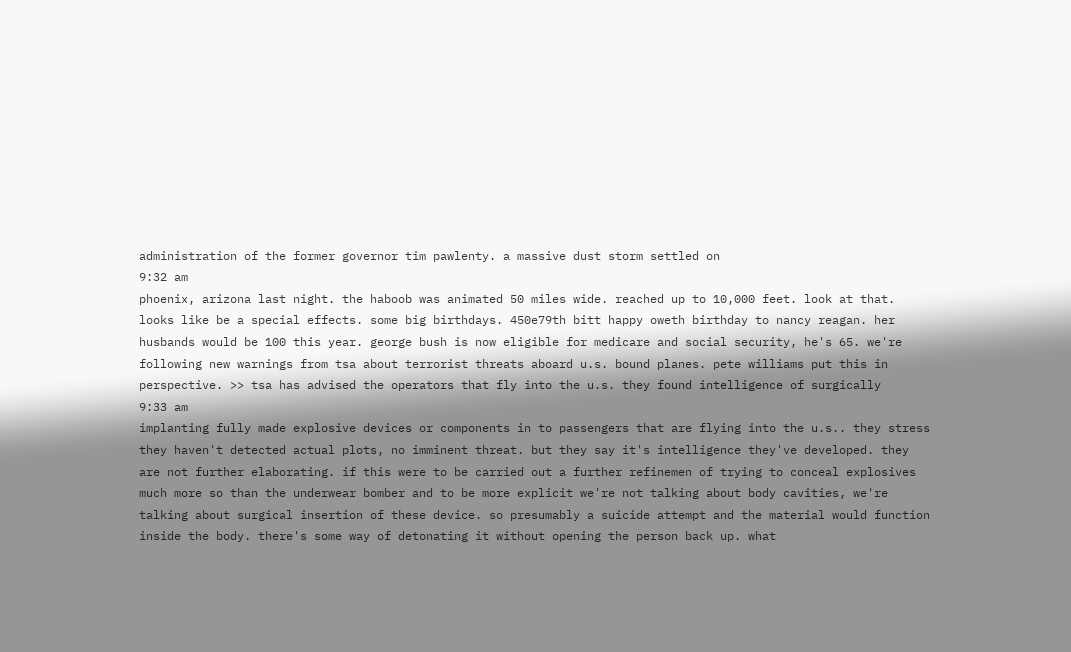administration of the former governor tim pawlenty. a massive dust storm settled on
9:32 am
phoenix, arizona last night. the haboob was animated 50 miles wide. reached up to 10,000 feet. look at that. looks like be a special effects. some big birthdays. 450e79th bitt happy oweth birthday to nancy reagan. her husbands would be 100 this year. george bush is now eligible for medicare and social security, he's 65. we're following new warnings from tsa about terrorist threats aboard u.s. bound planes. pete williams put this in perspective. >> tsa has advised the operators that fly into the u.s. they found intelligence of surgically
9:33 am
implanting fully made explosive devices or components in to passengers that are flying into the u.s.. they stress they haven't detected actual plots, no imminent threat. but they say it's intelligence they've developed. they are not further elaborating. if this were to be carried out a further refinemen of trying to conceal explosives much more so than the underwear bomber and to be more explicit we're not talking about body cavities, we're talking about surgical insertion of these device. so presumably a suicide attempt and the material would function inside the body. there's some way of detonating it without opening the person back up. what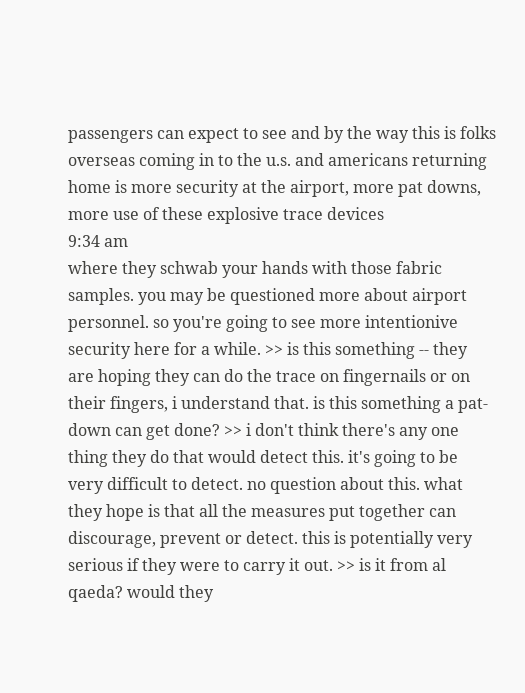passengers can expect to see and by the way this is folks overseas coming in to the u.s. and americans returning home is more security at the airport, more pat downs, more use of these explosive trace devices
9:34 am
where they schwab your hands with those fabric samples. you may be questioned more about airport personnel. so you're going to see more intentionive security here for a while. >> is this something -- they are hoping they can do the trace on fingernails or on their fingers, i understand that. is this something a pat-down can get done? >> i don't think there's any one thing they do that would detect this. it's going to be very difficult to detect. no question about this. what they hope is that all the measures put together can discourage, prevent or detect. this is potentially very serious if they were to carry it out. >> is it from al qaeda? would they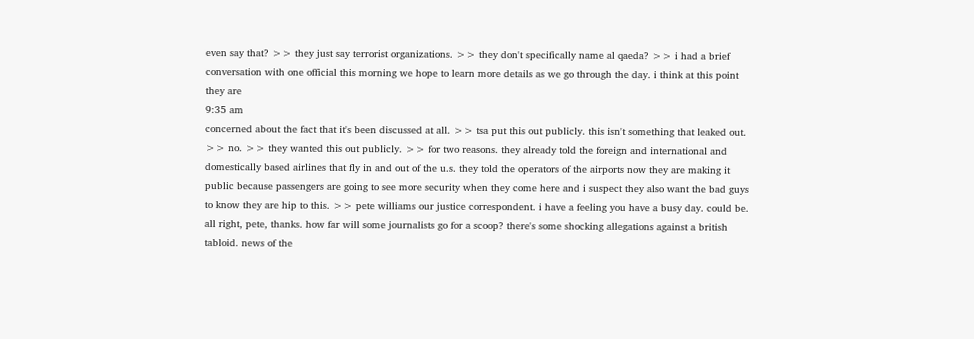even say that? >> they just say terrorist organizations. >> they don't specifically name al qaeda? >> i had a brief conversation with one official this morning we hope to learn more details as we go through the day. i think at this point they are
9:35 am
concerned about the fact that it's been discussed at all. >> tsa put this out publicly. this isn't something that leaked out. >> no. >> they wanted this out publicly. >> for two reasons. they already told the foreign and international and domestically based airlines that fly in and out of the u.s. they told the operators of the airports now they are making it public because passengers are going to see more security when they come here and i suspect they also want the bad guys to know they are hip to this. >> pete williams our justice correspondent. i have a feeling you have a busy day. could be. all right, pete, thanks. how far will some journalists go for a scoop? there's some shocking allegations against a british tabloid. news of the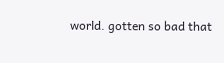world. gotten so bad that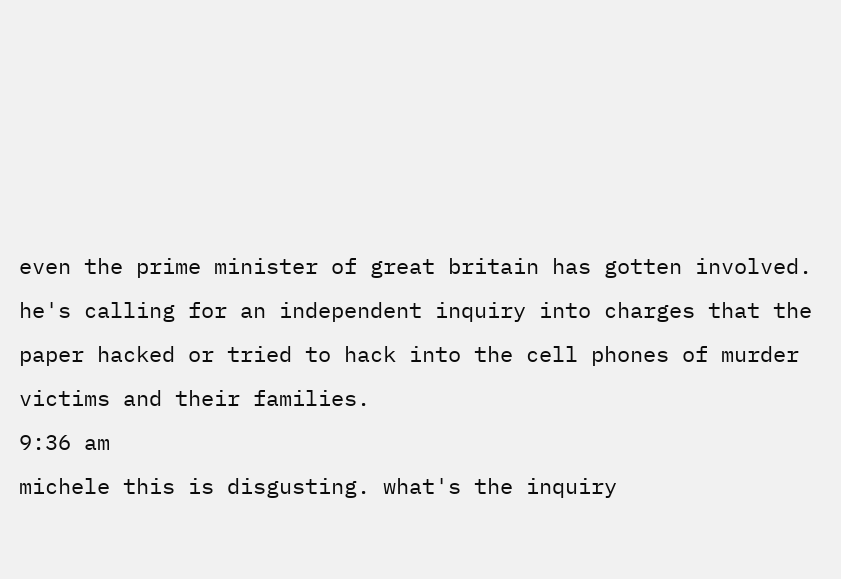even the prime minister of great britain has gotten involved. he's calling for an independent inquiry into charges that the paper hacked or tried to hack into the cell phones of murder victims and their families.
9:36 am
michele this is disgusting. what's the inquiry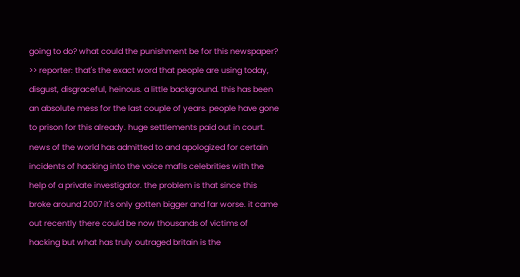going to do? what could the punishment be for this newspaper? >> reporter: that's the exact word that people are using today, disgust, disgraceful, heinous. a little background. this has been an absolute mess for the last couple of years. people have gone to prison for this already. huge settlements paid out in court. news of the world has admitted to and apologized for certain incidents of hacking into the voice mafls celebrities with the help of a private investigator. the problem is that since this broke around 2007 it's only gotten bigger and far worse. it came out recently there could be now thousands of victims of hacking but what has truly outraged britain is the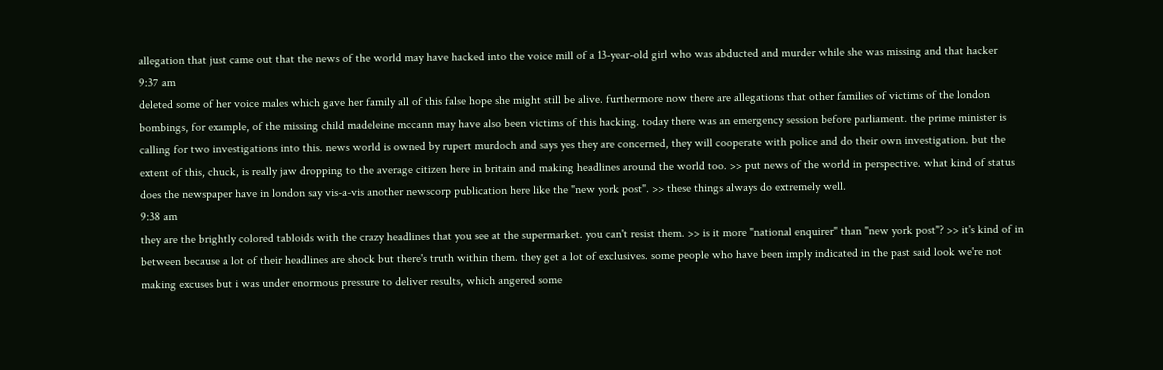allegation that just came out that the news of the world may have hacked into the voice mill of a 13-year-old girl who was abducted and murder while she was missing and that hacker
9:37 am
deleted some of her voice males which gave her family all of this false hope she might still be alive. furthermore now there are allegations that other families of victims of the london bombings, for example, of the missing child madeleine mccann may have also been victims of this hacking. today there was an emergency session before parliament. the prime minister is calling for two investigations into this. news world is owned by rupert murdoch and says yes they are concerned, they will cooperate with police and do their own investigation. but the extent of this, chuck, is really jaw dropping to the average citizen here in britain and making headlines around the world too. >> put news of the world in perspective. what kind of status does the newspaper have in london say vis-a-vis another newscorp publication here like the "new york post". >> these things always do extremely well.
9:38 am
they are the brightly colored tabloids with the crazy headlines that you see at the supermarket. you can't resist them. >> is it more "national enquirer" than "new york post"? >> it's kind of in between because a lot of their headlines are shock but there's truth within them. they get a lot of exclusives. some people who have been imply indicated in the past said look we're not making excuses but i was under enormous pressure to deliver results, which angered some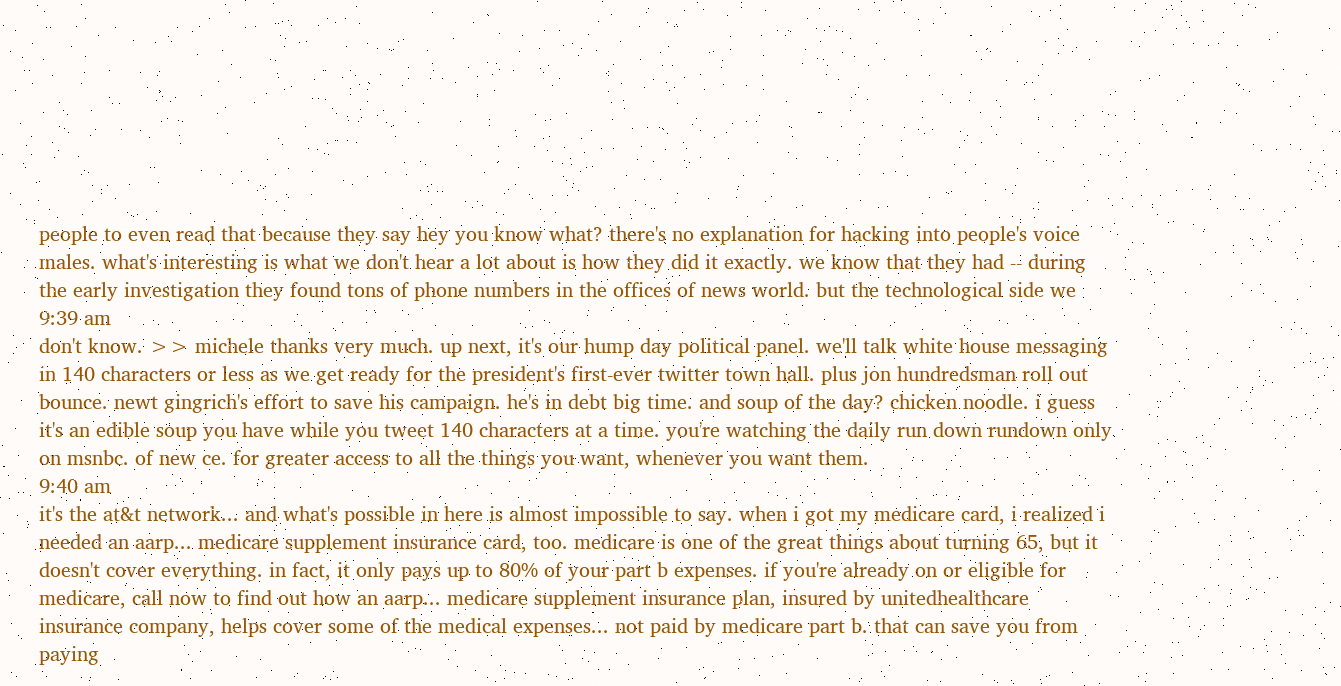people to even read that because they say hey you know what? there's no explanation for hacking into people's voice males. what's interesting is what we don't hear a lot about is how they did it exactly. we know that they had -- during the early investigation they found tons of phone numbers in the offices of news world. but the technological side we
9:39 am
don't know. >> michele thanks very much. up next, it's our hump day political panel. we'll talk white house messaging in 140 characters or less as we get ready for the president's first-ever twitter town hall. plus jon hundredsman roll out bounce. newt gingrich's effort to save his campaign. he's in debt big time. and soup of the day? chicken noodle. i guess it's an edible soup you have while you tweet 140 characters at a time. you're watching the daily run down rundown only on msnbc. of new ce. for greater access to all the things you want, whenever you want them.
9:40 am
it's the at&t network... and what's possible in here is almost impossible to say. when i got my medicare card, i realized i needed an aarp... medicare supplement insurance card, too. medicare is one of the great things about turning 65, but it doesn't cover everything. in fact, it only pays up to 80% of your part b expenses. if you're already on or eligible for medicare, call now to find out how an aarp... medicare supplement insurance plan, insured by unitedhealthcare insurance company, helps cover some of the medical expenses... not paid by medicare part b. that can save you from paying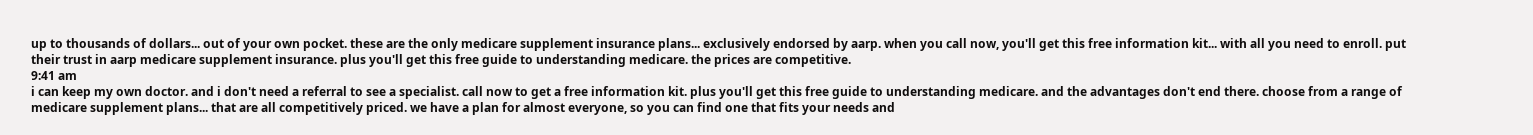up to thousands of dollars... out of your own pocket. these are the only medicare supplement insurance plans... exclusively endorsed by aarp. when you call now, you'll get this free information kit... with all you need to enroll. put their trust in aarp medicare supplement insurance. plus you'll get this free guide to understanding medicare. the prices are competitive.
9:41 am
i can keep my own doctor. and i don't need a referral to see a specialist. call now to get a free information kit. plus you'll get this free guide to understanding medicare. and the advantages don't end there. choose from a range of medicare supplement plans... that are all competitively priced. we have a plan for almost everyone, so you can find one that fits your needs and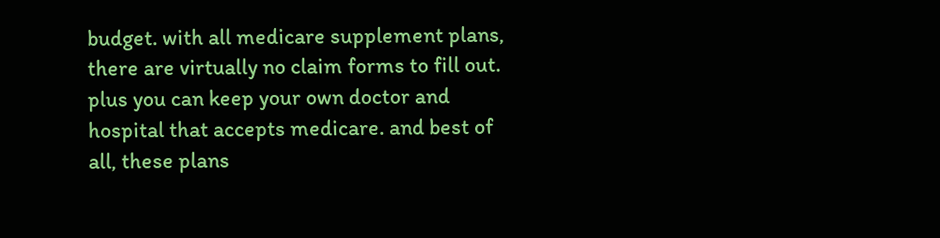budget. with all medicare supplement plans, there are virtually no claim forms to fill out. plus you can keep your own doctor and hospital that accepts medicare. and best of all, these plans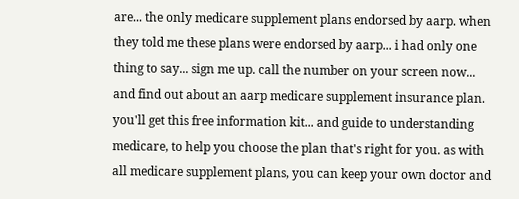are... the only medicare supplement plans endorsed by aarp. when they told me these plans were endorsed by aarp... i had only one thing to say... sign me up. call the number on your screen now... and find out about an aarp medicare supplement insurance plan. you'll get this free information kit... and guide to understanding medicare, to help you choose the plan that's right for you. as with all medicare supplement plans, you can keep your own doctor and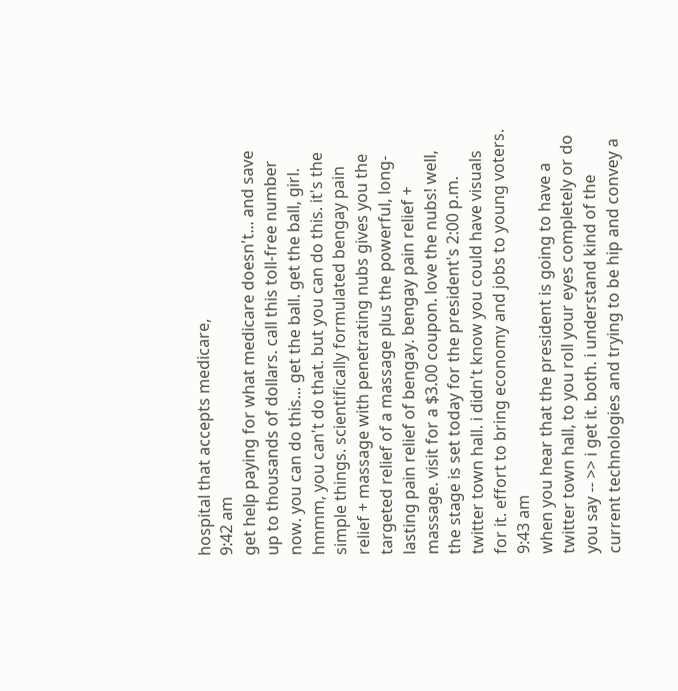hospital that accepts medicare,
9:42 am
get help paying for what medicare doesn't... and save up to thousands of dollars. call this toll-free number now. you can do this... get the ball. get the ball, girl. hmmm, you can't do that. but you can do this. it's the simple things. scientifically formulated bengay pain relief + massage with penetrating nubs gives you the targeted relief of a massage plus the powerful, long-lasting pain relief of bengay. bengay pain relief + massage. visit for a $3.00 coupon. love the nubs! well, the stage is set today for the president's 2:00 p.m. twitter town hall. i didn't know you could have visuals for it. effort to bring economy and jobs to young voters.
9:43 am
when you hear that the president is going to have a twitter town hall, to you roll your eyes completely or do you say -- >> i get it. both. i understand kind of the current technologies and trying to be hip and convey a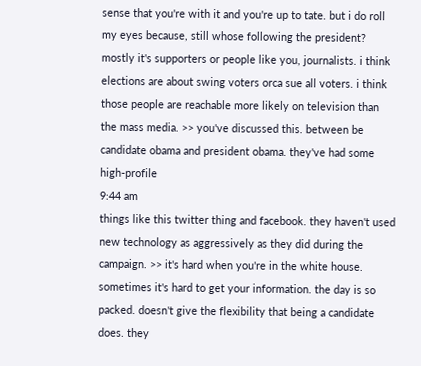sense that you're with it and you're up to tate. but i do roll my eyes because, still whose following the president? mostly it's supporters or people like you, journalists. i think elections are about swing voters orca sue all voters. i think those people are reachable more likely on television than the mass media. >> you've discussed this. between be candidate obama and president obama. they've had some high-profile
9:44 am
things like this twitter thing and facebook. they haven't used new technology as aggressively as they did during the campaign. >> it's hard when you're in the white house. sometimes it's hard to get your information. the day is so packed. doesn't give the flexibility that being a candidate does. they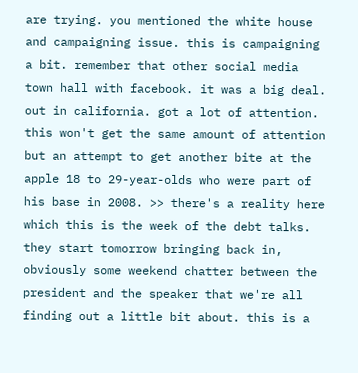are trying. you mentioned the white house and campaigning issue. this is campaigning a bit. remember that other social media town hall with facebook. it was a big deal. out in california. got a lot of attention. this won't get the same amount of attention but an attempt to get another bite at the apple 18 to 29-year-olds who were part of his base in 2008. >> there's a reality here which this is the week of the debt talks. they start tomorrow bringing back in, obviously some weekend chatter between the president and the speaker that we're all finding out a little bit about. this is a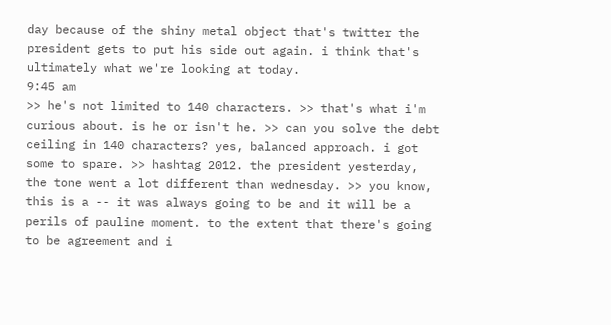day because of the shiny metal object that's twitter the president gets to put his side out again. i think that's ultimately what we're looking at today.
9:45 am
>> he's not limited to 140 characters. >> that's what i'm curious about. is he or isn't he. >> can you solve the debt ceiling in 140 characters? yes, balanced approach. i got some to spare. >> hashtag 2012. the president yesterday, the tone went a lot different than wednesday. >> you know, this is a -- it was always going to be and it will be a perils of pauline moment. to the extent that there's going to be agreement and i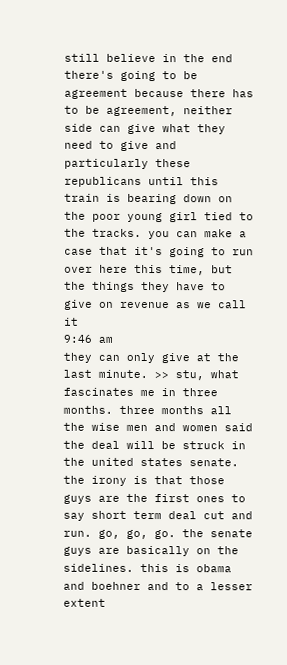still believe in the end there's going to be agreement because there has to be agreement, neither side can give what they need to give and particularly these republicans until this train is bearing down on the poor young girl tied to the tracks. you can make a case that it's going to run over here this time, but the things they have to give on revenue as we call it
9:46 am
they can only give at the last minute. >> stu, what fascinates me in three months. three months all the wise men and women said the deal will be struck in the united states senate. the irony is that those guys are the first ones to say short term deal cut and run. go, go, go. the senate guys are basically on the sidelines. this is obama and boehner and to a lesser extent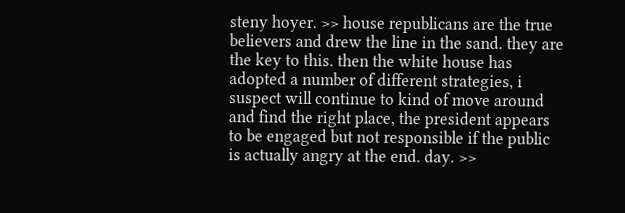steny hoyer. >> house republicans are the true believers and drew the line in the sand. they are the key to this. then the white house has adopted a number of different strategies, i suspect will continue to kind of move around and find the right place, the president appears to be engaged but not responsible if the public is actually angry at the end. day. >>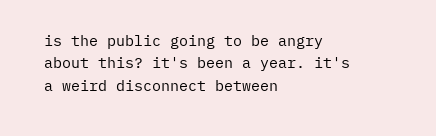is the public going to be angry about this? it's been a year. it's a weird disconnect between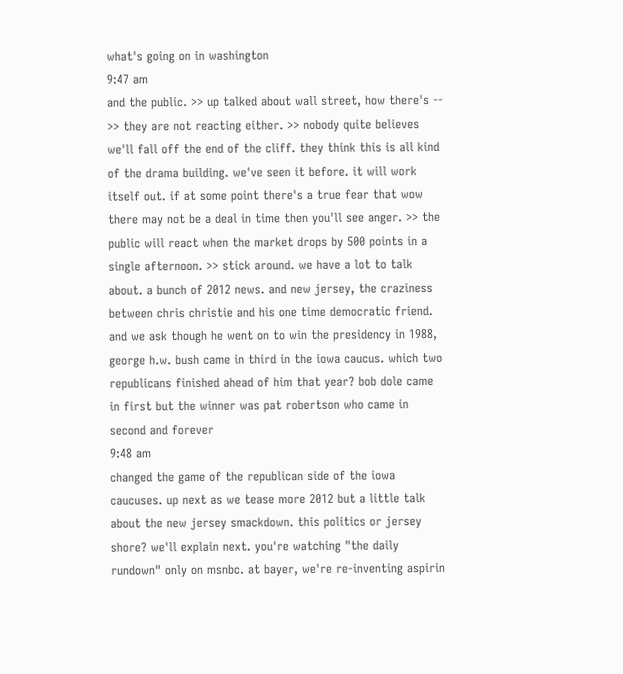what's going on in washington
9:47 am
and the public. >> up talked about wall street, how there's -- >> they are not reacting either. >> nobody quite believes we'll fall off the end of the cliff. they think this is all kind of the drama building. we've seen it before. it will work itself out. if at some point there's a true fear that wow there may not be a deal in time then you'll see anger. >> the public will react when the market drops by 500 points in a single afternoon. >> stick around. we have a lot to talk about. a bunch of 2012 news. and new jersey, the craziness between chris christie and his one time democratic friend. and we ask though he went on to win the presidency in 1988, george h.w. bush came in third in the iowa caucus. which two republicans finished ahead of him that year? bob dole came in first but the winner was pat robertson who came in second and forever
9:48 am
changed the game of the republican side of the iowa caucuses. up next as we tease more 2012 but a little talk about the new jersey smackdown. this politics or jersey shore? we'll explain next. you're watching "the daily rundown" only on msnbc. at bayer, we're re-inventing aspirin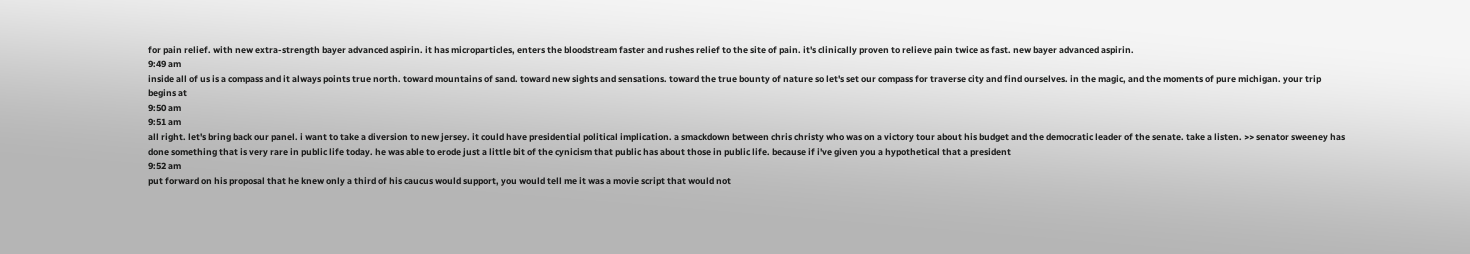for pain relief. with new extra-strength bayer advanced aspirin. it has microparticles, enters the bloodstream faster and rushes relief to the site of pain. it's clinically proven to relieve pain twice as fast. new bayer advanced aspirin.
9:49 am
inside all of us is a compass and it always points true north. toward mountains of sand. toward new sights and sensations. toward the true bounty of nature so let's set our compass for traverse city and find ourselves. in the magic, and the moments of pure michigan. your trip begins at
9:50 am
9:51 am
all right. let's bring back our panel. i want to take a diversion to new jersey. it could have presidential political implication. a smackdown between chris christy who was on a victory tour about his budget and the democratic leader of the senate. take a listen. >> senator sweeney has done something that is very rare in public life today. he was able to erode just a little bit of the cynicism that public has about those in public life. because if i've given you a hypothetical that a president
9:52 am
put forward on his proposal that he knew only a third of his caucus would support, you would tell me it was a movie script that would not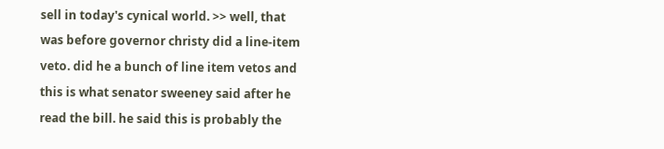sell in today's cynical world. >> well, that was before governor christy did a line-item veto. did he a bunch of line item vetos and this is what senator sweeney said after he read the bill. he said this is probably the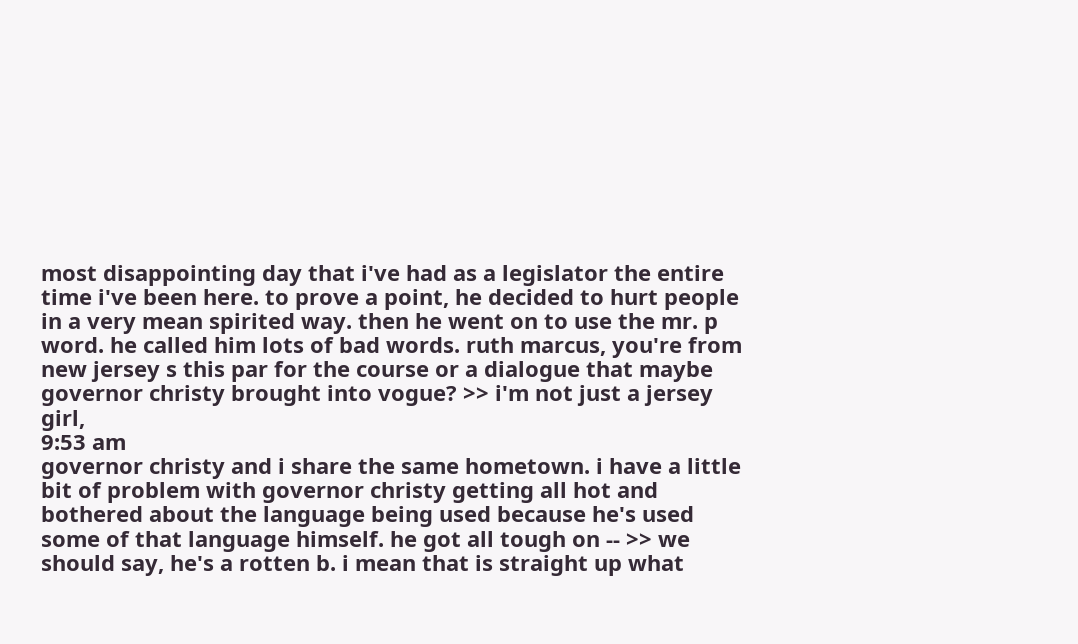most disappointing day that i've had as a legislator the entire time i've been here. to prove a point, he decided to hurt people in a very mean spirited way. then he went on to use the mr. p word. he called him lots of bad words. ruth marcus, you're from new jersey s this par for the course or a dialogue that maybe governor christy brought into vogue? >> i'm not just a jersey girl,
9:53 am
governor christy and i share the same hometown. i have a little bit of problem with governor christy getting all hot and bothered about the language being used because he's used some of that language himself. he got all tough on -- >> we should say, he's a rotten b. i mean that is straight up what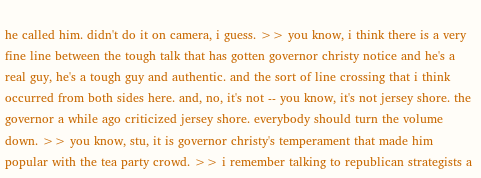he called him. didn't do it on camera, i guess. >> you know, i think there is a very fine line between the tough talk that has gotten governor christy notice and he's a real guy, he's a tough guy and authentic. and the sort of line crossing that i think occurred from both sides here. and, no, it's not -- you know, it's not jersey shore. the governor a while ago criticized jersey shore. everybody should turn the volume down. >> you know, stu, it is governor christy's temperament that made him popular with the tea party crowd. >> i remember talking to republican strategists a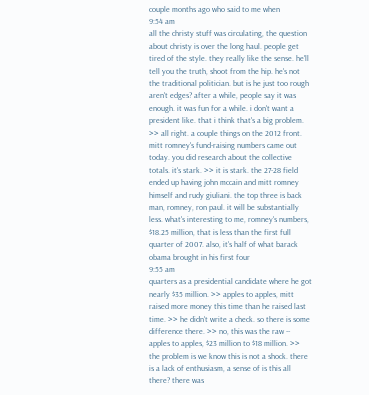couple months ago who said to me when
9:54 am
all the christy stuff was circulating, the question about christy is over the long haul. people get tired of the style. they really like the sense. he'll tell you the truth, shoot from the hip. he's not the traditional politician. but is he just too rough aren't edges? after a while, people say it was enough. it was fun for a while. i don't want a president like. that i think that's a big problem. >> all right. a couple things on the 2012 front. mitt romney's fund-raising numbers came out today. you did research about the collective totals. it's stark. >> it is stark. the 27-28 field ended up having john mccain and mitt romney himself and rudy giuliani. the top three is back man, romney, ron paul. it will be substantially less. what's interesting to me, romney's numbers, $18.25 million, that is less than the first full quarter of 2007. also, it's half of what barack obama brought in his first four
9:55 am
quarters as a presidential candidate where he got nearly $35 million. >> apples to apples, mitt raised more money this time than he raised last time. >> he didn't write a check. so there is some difference there. >> no, this was the raw -- apples to apples, $23 million to $18 million. >> the problem is we know this is not a shock. there is a lack of enthusiasm, a sense of is this all there? there was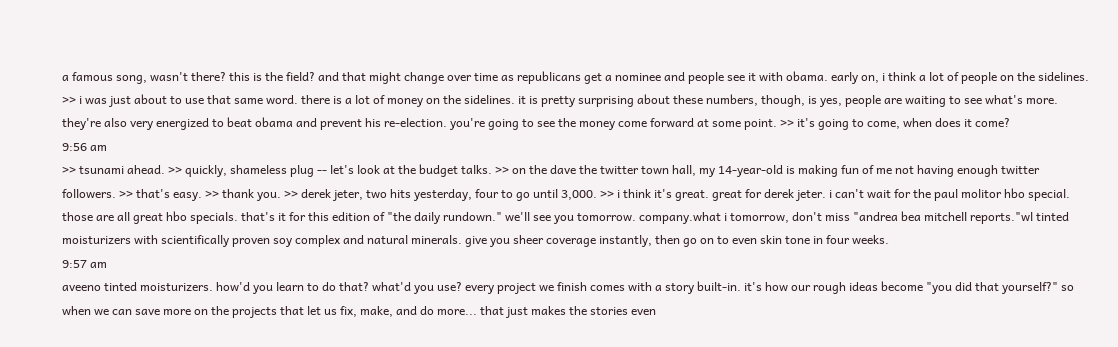a famous song, wasn't there? this is the field? and that might change over time as republicans get a nominee and people see it with obama. early on, i think a lot of people on the sidelines. >> i was just about to use that same word. there is a lot of money on the sidelines. it is pretty surprising about these numbers, though, is yes, people are waiting to see what's more. they're also very energized to beat obama and prevent his re-election. you're going to see the money come forward at some point. >> it's going to come, when does it come?
9:56 am
>> tsunami ahead. >> quickly, shameless plug -- let's look at the budget talks. >> on the dave the twitter town hall, my 14-year-old is making fun of me not having enough twitter followers. >> that's easy. >> thank you. >> derek jeter, two hits yesterday, four to go until 3,000. >> i think it's great. great for derek jeter. i can't wait for the paul molitor hbo special. those are all great hbo specials. that's it for this edition of "the daily rundown." we'll see you tomorrow. company.what i tomorrow, don't miss "andrea bea mitchell reports."wl tinted moisturizers with scientifically proven soy complex and natural minerals. give you sheer coverage instantly, then go on to even skin tone in four weeks.
9:57 am
aveeno tinted moisturizers. how'd you learn to do that? what'd you use? every project we finish comes with a story built-in. it's how our rough ideas become "you did that yourself?" so when we can save more on the projects that let us fix, make, and do more... that just makes the stories even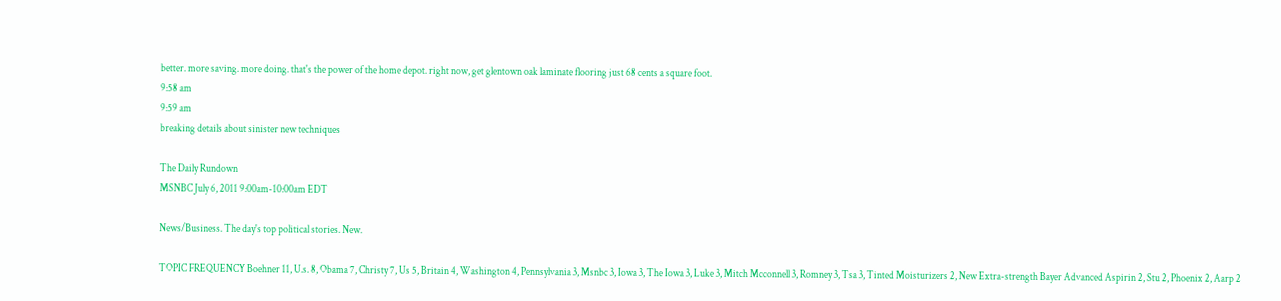better. more saving. more doing. that's the power of the home depot. right now, get glentown oak laminate flooring just 68 cents a square foot.
9:58 am
9:59 am
breaking details about sinister new techniques

The Daily Rundown
MSNBC July 6, 2011 9:00am-10:00am EDT

News/Business. The day's top political stories. New.

TOPIC FREQUENCY Boehner 11, U.s. 8, Obama 7, Christy 7, Us 5, Britain 4, Washington 4, Pennsylvania 3, Msnbc 3, Iowa 3, The Iowa 3, Luke 3, Mitch Mcconnell 3, Romney 3, Tsa 3, Tinted Moisturizers 2, New Extra-strength Bayer Advanced Aspirin 2, Stu 2, Phoenix 2, Aarp 2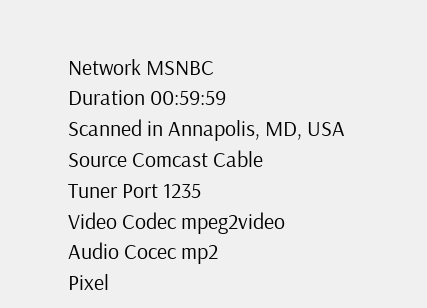Network MSNBC
Duration 00:59:59
Scanned in Annapolis, MD, USA
Source Comcast Cable
Tuner Port 1235
Video Codec mpeg2video
Audio Cocec mp2
Pixel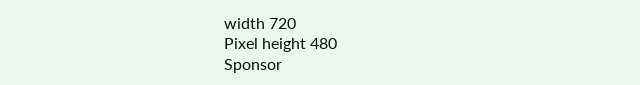width 720
Pixel height 480
Sponsor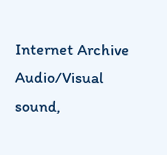Internet Archive
Audio/Visual sound,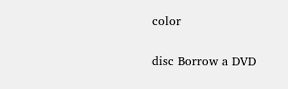color

disc Borrow a DVD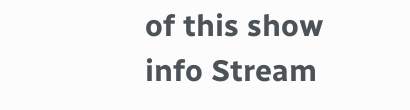of this show
info Stream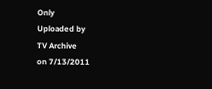Only
Uploaded by
TV Archive
on 7/13/2011